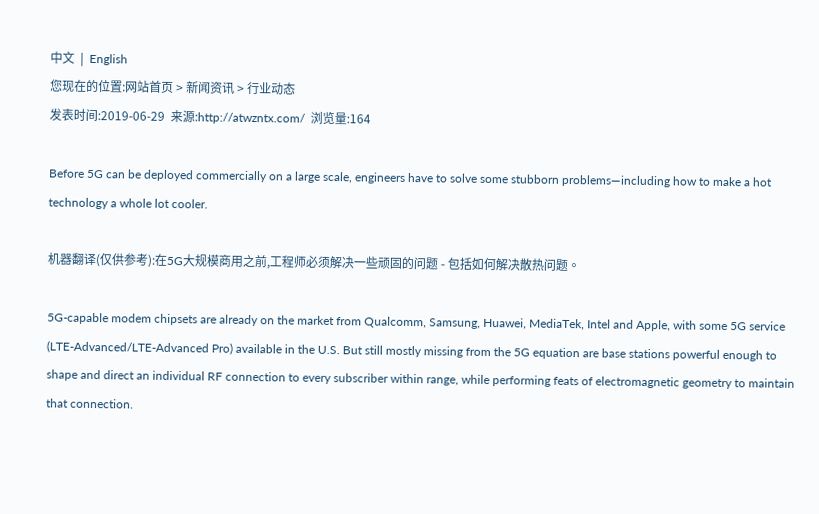中文  |  English
您现在的位置:网站首页 > 新闻资讯 > 行业动态
发表时间:2019-06-29  来源:http://atwzntx.com/  浏览量:164

Before 5G can be deployed commercially on a large scale, engineers have to solve some stubborn problems—including how to make a hot technology a whole lot cooler.

机器翻译(仅供参考):在5G大规模商用之前,工程师必须解决一些顽固的问题 - 包括如何解决散热问题。

5G-capable modem chipsets are already on the market from Qualcomm, Samsung, Huawei, MediaTek, Intel and Apple, with some 5G service (LTE-Advanced/LTE-Advanced Pro) available in the U.S. But still mostly missing from the 5G equation are base stations powerful enough to shape and direct an individual RF connection to every subscriber within range, while performing feats of electromagnetic geometry to maintain that connection.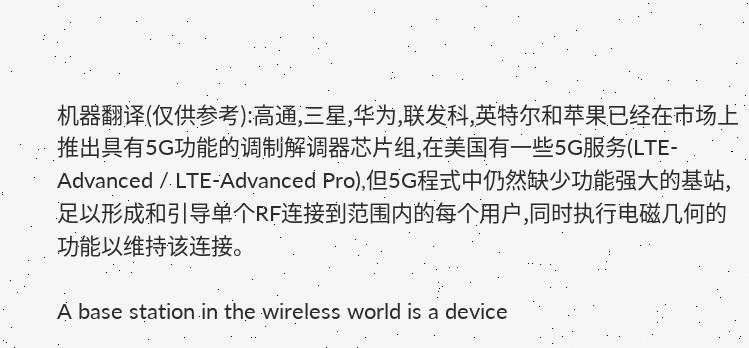机器翻译(仅供参考):高通,三星,华为,联发科,英特尔和苹果已经在市场上推出具有5G功能的调制解调器芯片组,在美国有一些5G服务(LTE-Advanced / LTE-Advanced Pro),但5G程式中仍然缺少功能强大的基站,足以形成和引导单个RF连接到范围内的每个用户,同时执行电磁几何的功能以维持该连接。

A base station in the wireless world is a device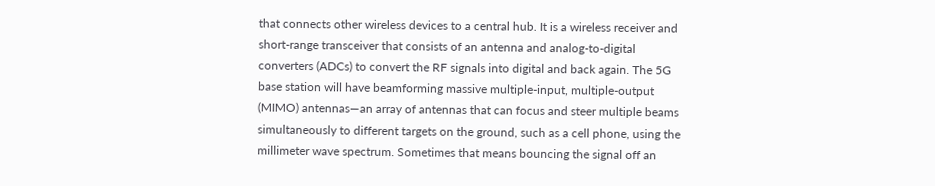that connects other wireless devices to a central hub. It is a wireless receiver and short-range transceiver that consists of an antenna and analog-to-digital converters (ADCs) to convert the RF signals into digital and back again. The 5G base station will have beamforming massive multiple-input, multiple-output (MIMO) antennas—an array of antennas that can focus and steer multiple beams simultaneously to different targets on the ground, such as a cell phone, using the millimeter wave spectrum. Sometimes that means bouncing the signal off an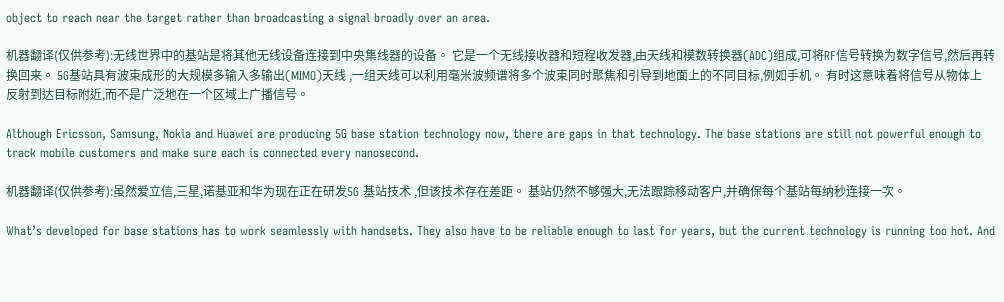object to reach near the target rather than broadcasting a signal broadly over an area.

机器翻译(仅供参考):无线世界中的基站是将其他无线设备连接到中央集线器的设备。 它是一个无线接收器和短程收发器,由天线和模数转换器(ADC)组成,可将RF信号转换为数字信号,然后再转换回来。 5G基站具有波束成形的大规模多输入多输出(MIMO)天线 ,一组天线可以利用毫米波频谱将多个波束同时聚焦和引导到地面上的不同目标,例如手机。 有时这意味着将信号从物体上反射到达目标附近,而不是广泛地在一个区域上广播信号。

Although Ericsson, Samsung, Nokia and Huawei are producing 5G base station technology now, there are gaps in that technology. The base stations are still not powerful enough to track mobile customers and make sure each is connected every nanosecond.

机器翻译(仅供参考):虽然爱立信,三星,诺基亚和华为现在正在研发5G 基站技术 ,但该技术存在差距。 基站仍然不够强大,无法跟踪移动客户,并确保每个基站每纳秒连接一次。

What’s developed for base stations has to work seamlessly with handsets. They also have to be reliable enough to last for years, but the current technology is running too hot. And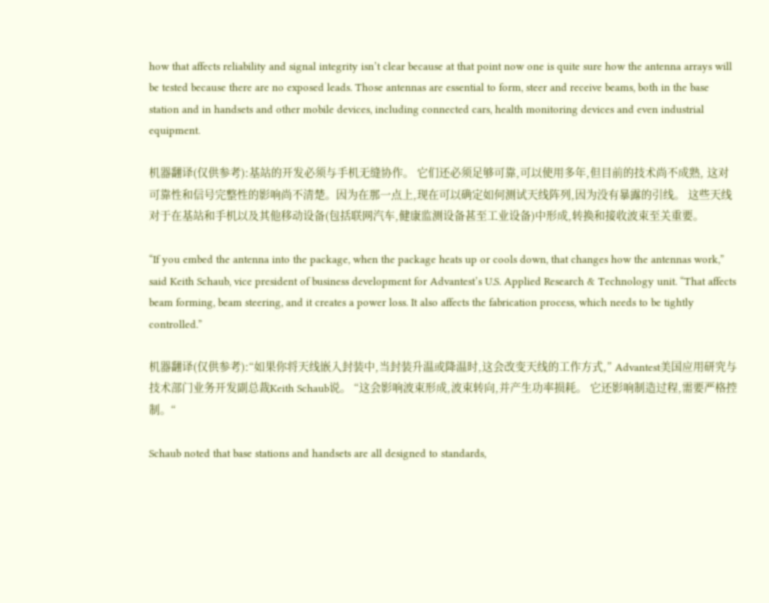how that affects reliability and signal integrity isn’t clear because at that point now one is quite sure how the antenna arrays will be tested because there are no exposed leads. Those antennas are essential to form, steer and receive beams, both in the base station and in handsets and other mobile devices, including connected cars, health monitoring devices and even industrial equipment.

机器翻译(仅供参考):基站的开发必须与手机无缝协作。 它们还必须足够可靠,可以使用多年,但目前的技术尚不成熟, 这对可靠性和信号完整性的影响尚不清楚。因为在那一点上,现在可以确定如何测试天线阵列,因为没有暴露的引线。 这些天线对于在基站和手机以及其他移动设备(包括联网汽车,健康监测设备甚至工业设备)中形成,转换和接收波束至关重要。

“If you embed the antenna into the package, when the package heats up or cools down, that changes how the antennas work,” said Keith Schaub, vice president of business development for Advantest’s U.S. Applied Research & Technology unit. “That affects beam forming, beam steering, and it creates a power loss. It also affects the fabrication process, which needs to be tightly controlled.”

机器翻译(仅供参考):“如果你将天线嵌入封装中,当封装升温或降温时,这会改变天线的工作方式,” Advantest美国应用研究与技术部门业务开发副总裁Keith Schaub说。 “这会影响波束形成,波束转向,并产生功率损耗。 它还影响制造过程,需要严格控制。“

Schaub noted that base stations and handsets are all designed to standards,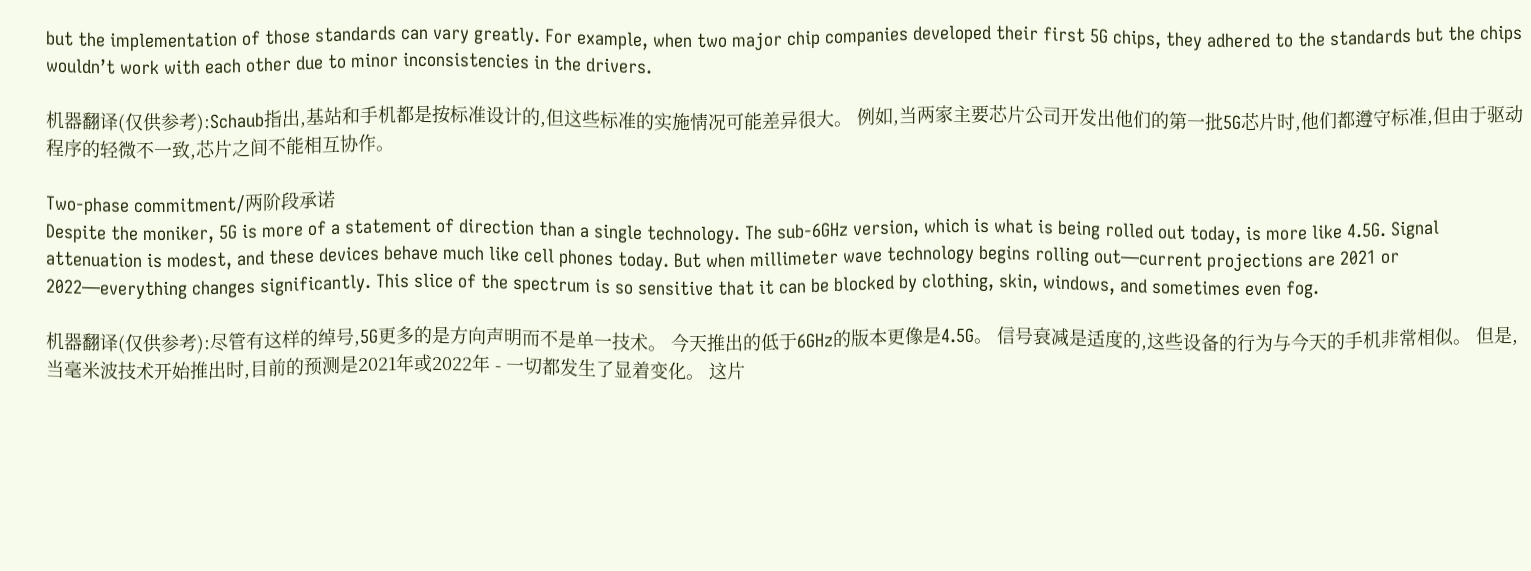but the implementation of those standards can vary greatly. For example, when two major chip companies developed their first 5G chips, they adhered to the standards but the chips wouldn’t work with each other due to minor inconsistencies in the drivers.

机器翻译(仅供参考):Schaub指出,基站和手机都是按标准设计的,但这些标准的实施情况可能差异很大。 例如,当两家主要芯片公司开发出他们的第一批5G芯片时,他们都遵守标准,但由于驱动程序的轻微不一致,芯片之间不能相互协作。

Two-phase commitment/两阶段承诺
Despite the moniker, 5G is more of a statement of direction than a single technology. The sub-6GHz version, which is what is being rolled out today, is more like 4.5G. Signal attenuation is modest, and these devices behave much like cell phones today. But when millimeter wave technology begins rolling out—current projections are 2021 or 2022—everything changes significantly. This slice of the spectrum is so sensitive that it can be blocked by clothing, skin, windows, and sometimes even fog.

机器翻译(仅供参考):尽管有这样的绰号,5G更多的是方向声明而不是单一技术。 今天推出的低于6GHz的版本更像是4.5G。 信号衰减是适度的,这些设备的行为与今天的手机非常相似。 但是,当毫米波技术开始推出时,目前的预测是2021年或2022年 - 一切都发生了显着变化。 这片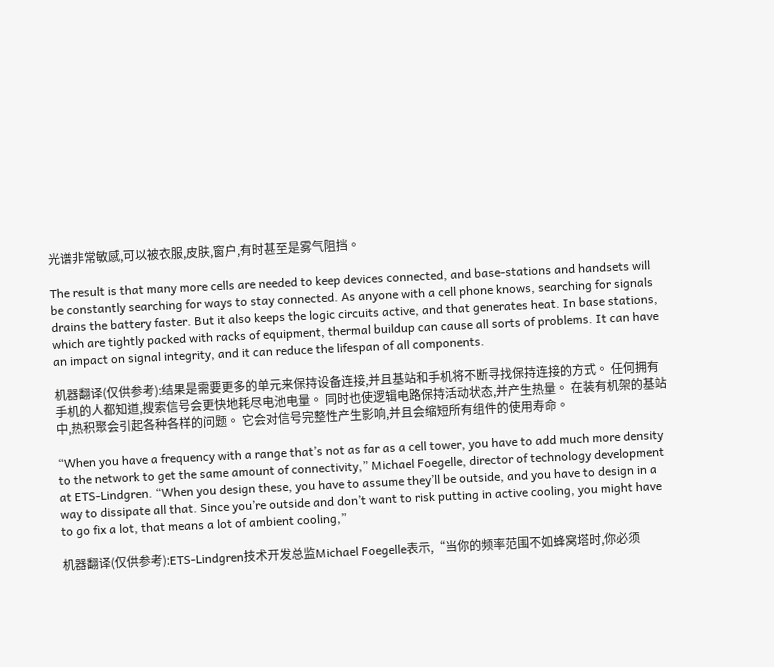光谱非常敏感,可以被衣服,皮肤,窗户,有时甚至是雾气阻挡。

The result is that many more cells are needed to keep devices connected, and base-stations and handsets will be constantly searching for ways to stay connected. As anyone with a cell phone knows, searching for signals drains the battery faster. But it also keeps the logic circuits active, and that generates heat. In base stations, which are tightly packed with racks of equipment, thermal buildup can cause all sorts of problems. It can have an impact on signal integrity, and it can reduce the lifespan of all components.

机器翻译(仅供参考):结果是需要更多的单元来保持设备连接,并且基站和手机将不断寻找保持连接的方式。 任何拥有手机的人都知道,搜索信号会更快地耗尽电池电量。 同时也使逻辑电路保持活动状态,并产生热量。 在装有机架的基站中,热积聚会引起各种各样的问题。 它会对信号完整性产生影响,并且会缩短所有组件的使用寿命。

“When you have a frequency with a range that’s not as far as a cell tower, you have to add much more density to the network to get the same amount of connectivity,” Michael Foegelle, director of technology development at ETS-Lindgren. “When you design these, you have to assume they’ll be outside, and you have to design in a way to dissipate all that. Since you’re outside and don’t want to risk putting in active cooling, you might have to go fix a lot, that means a lot of ambient cooling,”

机器翻译(仅供参考):ETS-Lindgren技术开发总监Michael Foegelle表示,“当你的频率范围不如蜂窝塔时,你必须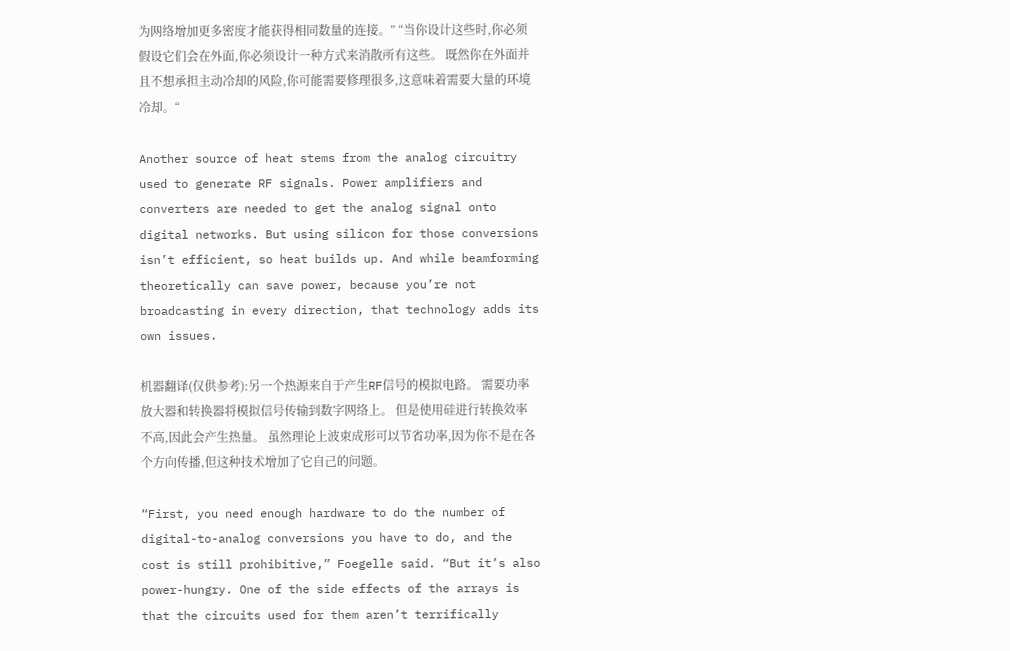为网络增加更多密度才能获得相同数量的连接。” “当你设计这些时,你必须假设它们会在外面,你必须设计一种方式来消散所有这些。 既然你在外面并且不想承担主动冷却的风险,你可能需要修理很多,这意味着需要大量的环境冷却。“

Another source of heat stems from the analog circuitry used to generate RF signals. Power amplifiers and converters are needed to get the analog signal onto digital networks. But using silicon for those conversions isn’t efficient, so heat builds up. And while beamforming theoretically can save power, because you’re not broadcasting in every direction, that technology adds its own issues.

机器翻译(仅供参考):另一个热源来自于产生RF信号的模拟电路。 需要功率放大器和转换器将模拟信号传输到数字网络上。 但是使用硅进行转换效率不高,因此会产生热量。 虽然理论上波束成形可以节省功率,因为你不是在各个方向传播,但这种技术增加了它自己的问题。

“First, you need enough hardware to do the number of digital-to-analog conversions you have to do, and the cost is still prohibitive,” Foegelle said. “But it’s also power-hungry. One of the side effects of the arrays is that the circuits used for them aren’t terrifically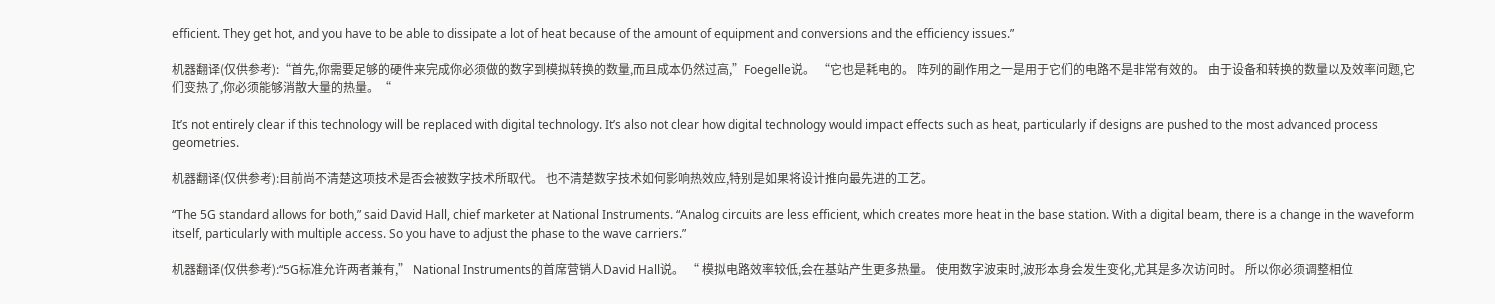efficient. They get hot, and you have to be able to dissipate a lot of heat because of the amount of equipment and conversions and the efficiency issues.”

机器翻译(仅供参考):“首先,你需要足够的硬件来完成你必须做的数字到模拟转换的数量,而且成本仍然过高,”Foegelle说。 “它也是耗电的。 阵列的副作用之一是用于它们的电路不是非常有效的。 由于设备和转换的数量以及效率问题,它们变热了,你必须能够消散大量的热量。“

It’s not entirely clear if this technology will be replaced with digital technology. It’s also not clear how digital technology would impact effects such as heat, particularly if designs are pushed to the most advanced process geometries.

机器翻译(仅供参考):目前尚不清楚这项技术是否会被数字技术所取代。 也不清楚数字技术如何影响热效应,特别是如果将设计推向最先进的工艺。

“The 5G standard allows for both,” said David Hall, chief marketer at National Instruments. “Analog circuits are less efficient, which creates more heat in the base station. With a digital beam, there is a change in the waveform itself, particularly with multiple access. So you have to adjust the phase to the wave carriers.”

机器翻译(仅供参考):“5G标准允许两者兼有,” National Instruments的首席营销人David Hall说。 “ 模拟电路效率较低,会在基站产生更多热量。 使用数字波束时,波形本身会发生变化,尤其是多次访问时。 所以你必须调整相位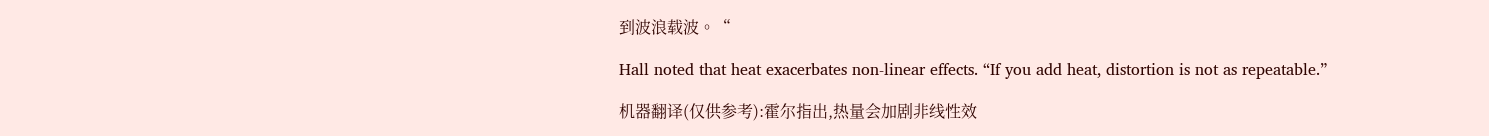到波浪载波。“

Hall noted that heat exacerbates non-linear effects. “If you add heat, distortion is not as repeatable.”

机器翻译(仅供参考):霍尔指出,热量会加剧非线性效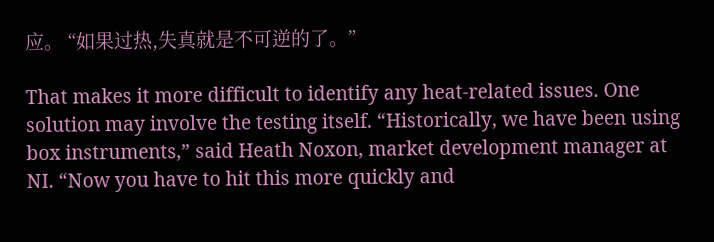应。 “如果过热,失真就是不可逆的了。”

That makes it more difficult to identify any heat-related issues. One solution may involve the testing itself. “Historically, we have been using box instruments,” said Heath Noxon, market development manager at NI. “Now you have to hit this more quickly and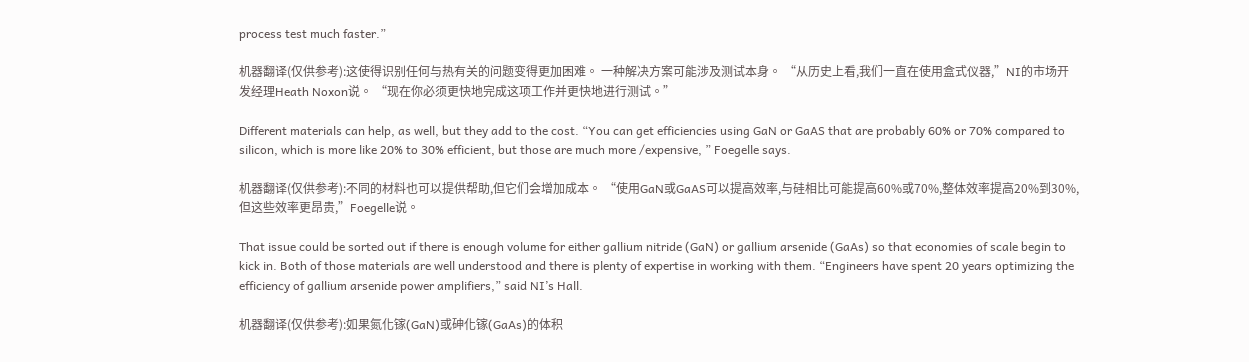process test much faster.”

机器翻译(仅供参考):这使得识别任何与热有关的问题变得更加困难。 一种解决方案可能涉及测试本身。 “从历史上看,我们一直在使用盒式仪器,”NI的市场开发经理Heath Noxon说。 “现在你必须更快地完成这项工作并更快地进行测试。”

Different materials can help, as well, but they add to the cost. “You can get efficiencies using GaN or GaAS that are probably 60% or 70% compared to silicon, which is more like 20% to 30% efficient, but those are much more /expensive, ” Foegelle says.

机器翻译(仅供参考):不同的材料也可以提供帮助,但它们会增加成本。 “使用GaN或GaAS可以提高效率,与硅相比可能提高60%或70%,整体效率提高20%到30%,但这些效率更昂贵,”Foegelle说。

That issue could be sorted out if there is enough volume for either gallium nitride (GaN) or gallium arsenide (GaAs) so that economies of scale begin to kick in. Both of those materials are well understood and there is plenty of expertise in working with them. “Engineers have spent 20 years optimizing the efficiency of gallium arsenide power amplifiers,” said NI’s Hall.

机器翻译(仅供参考):如果氮化镓(GaN)或砷化镓(GaAs)的体积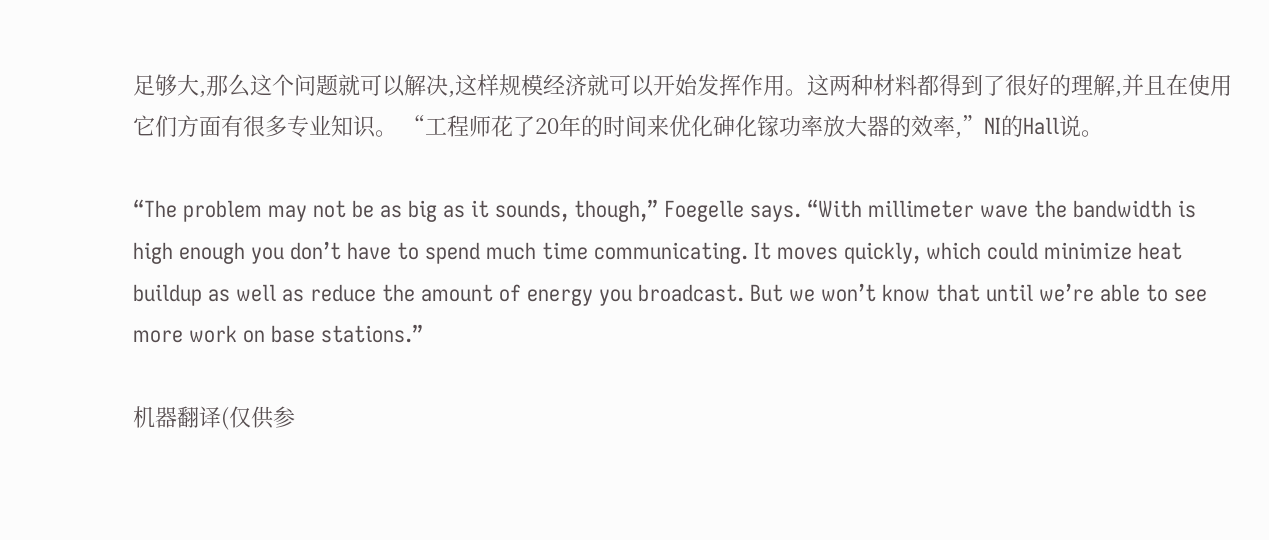足够大,那么这个问题就可以解决,这样规模经济就可以开始发挥作用。这两种材料都得到了很好的理解,并且在使用它们方面有很多专业知识。 “工程师花了20年的时间来优化砷化镓功率放大器的效率,”NI的Hall说。

“The problem may not be as big as it sounds, though,” Foegelle says. “With millimeter wave the bandwidth is high enough you don’t have to spend much time communicating. It moves quickly, which could minimize heat buildup as well as reduce the amount of energy you broadcast. But we won’t know that until we’re able to see more work on base stations.”

机器翻译(仅供参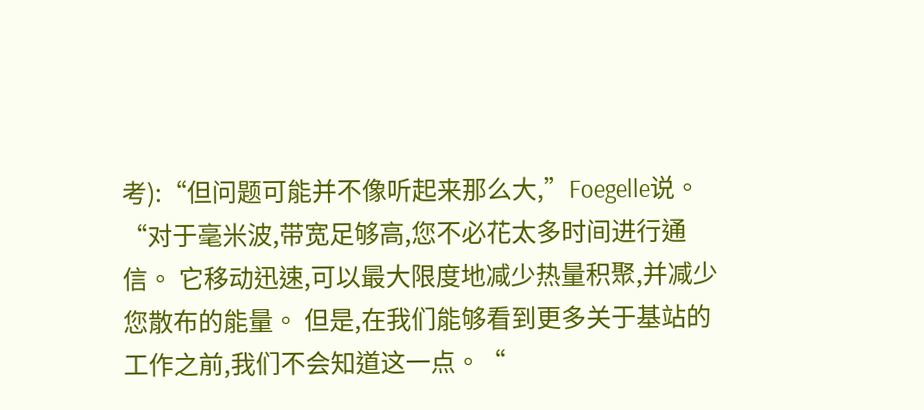考):“但问题可能并不像听起来那么大,”Foegelle说。 “对于毫米波,带宽足够高,您不必花太多时间进行通信。 它移动迅速,可以最大限度地减少热量积聚,并减少您散布的能量。 但是,在我们能够看到更多关于基站的工作之前,我们不会知道这一点。“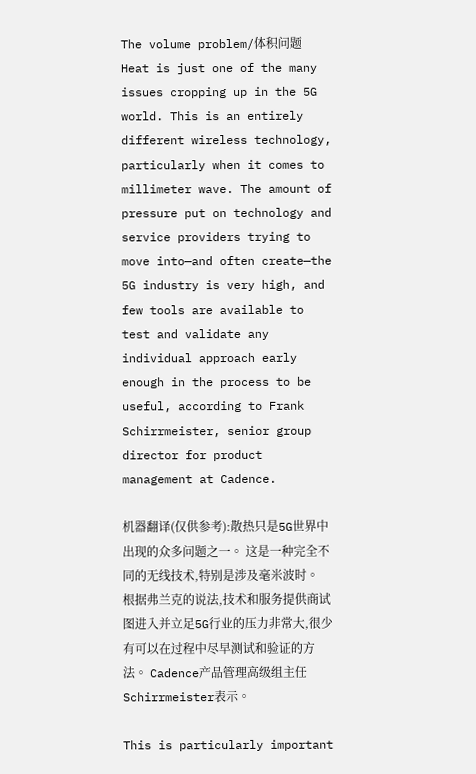The volume problem/体积问题
Heat is just one of the many issues cropping up in the 5G world. This is an entirely different wireless technology, particularly when it comes to millimeter wave. The amount of pressure put on technology and service providers trying to move into—and often create—the 5G industry is very high, and few tools are available to test and validate any individual approach early enough in the process to be useful, according to Frank Schirrmeister, senior group director for product management at Cadence.

机器翻译(仅供参考):散热只是5G世界中出现的众多问题之一。 这是一种完全不同的无线技术,特别是涉及毫米波时。 根据弗兰克的说法,技术和服务提供商试图进入并立足5G行业的压力非常大,很少有可以在过程中尽早测试和验证的方法。 Cadence产品管理高级组主任Schirrmeister表示。

This is particularly important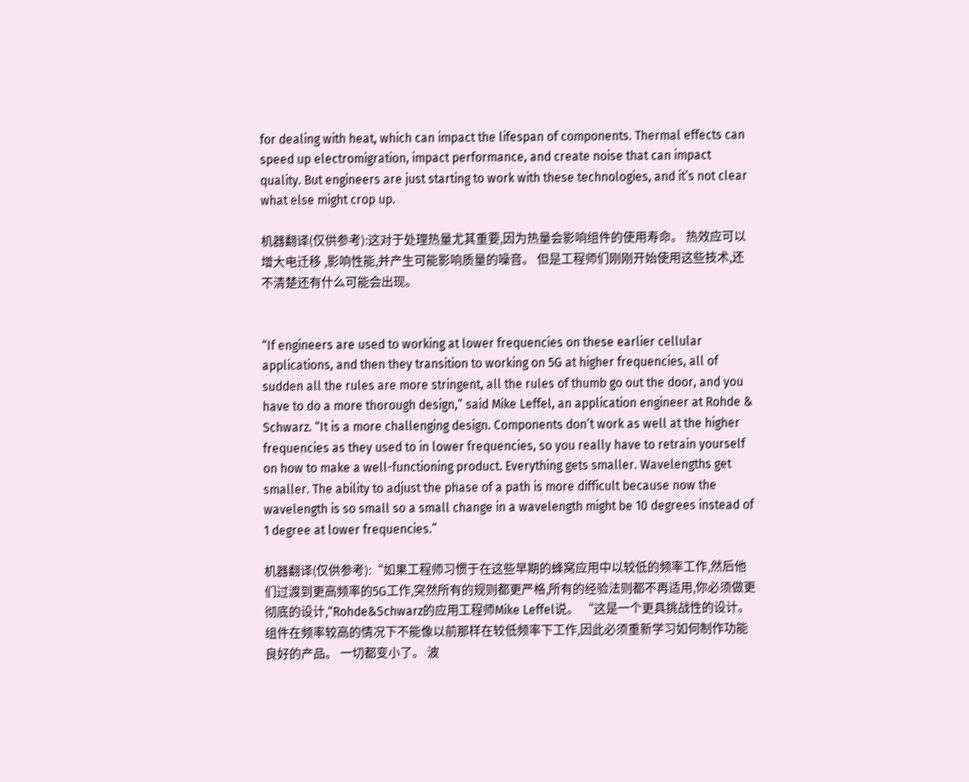for dealing with heat, which can impact the lifespan of components. Thermal effects can speed up electromigration, impact performance, and create noise that can impact quality. But engineers are just starting to work with these technologies, and it’s not clear what else might crop up.

机器翻译(仅供参考):这对于处理热量尤其重要,因为热量会影响组件的使用寿命。 热效应可以增大电迁移 ,影响性能,并产生可能影响质量的噪音。 但是工程师们刚刚开始使用这些技术,还不清楚还有什么可能会出现。


“If engineers are used to working at lower frequencies on these earlier cellular applications, and then they transition to working on 5G at higher frequencies, all of sudden all the rules are more stringent, all the rules of thumb go out the door, and you have to do a more thorough design,” said Mike Leffel, an application engineer at Rohde & Schwarz. “It is a more challenging design. Components don’t work as well at the higher frequencies as they used to in lower frequencies, so you really have to retrain yourself on how to make a well-functioning product. Everything gets smaller. Wavelengths get smaller. The ability to adjust the phase of a path is more difficult because now the wavelength is so small so a small change in a wavelength might be 10 degrees instead of 1 degree at lower frequencies.”

机器翻译(仅供参考):“如果工程师习惯于在这些早期的蜂窝应用中以较低的频率工作,然后他们过渡到更高频率的5G工作,突然所有的规则都更严格,所有的经验法则都不再适用,你必须做更彻底的设计,“Rohde&Schwarz的应用工程师Mike Leffel说。 “这是一个更具挑战性的设计。 组件在频率较高的情况下不能像以前那样在较低频率下工作,因此必须重新学习如何制作功能良好的产品。 一切都变小了。 波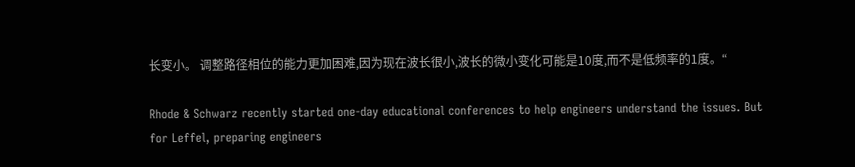长变小。 调整路径相位的能力更加困难,因为现在波长很小,波长的微小变化可能是10度,而不是低频率的1度。“

Rhode & Schwarz recently started one-day educational conferences to help engineers understand the issues. But for Leffel, preparing engineers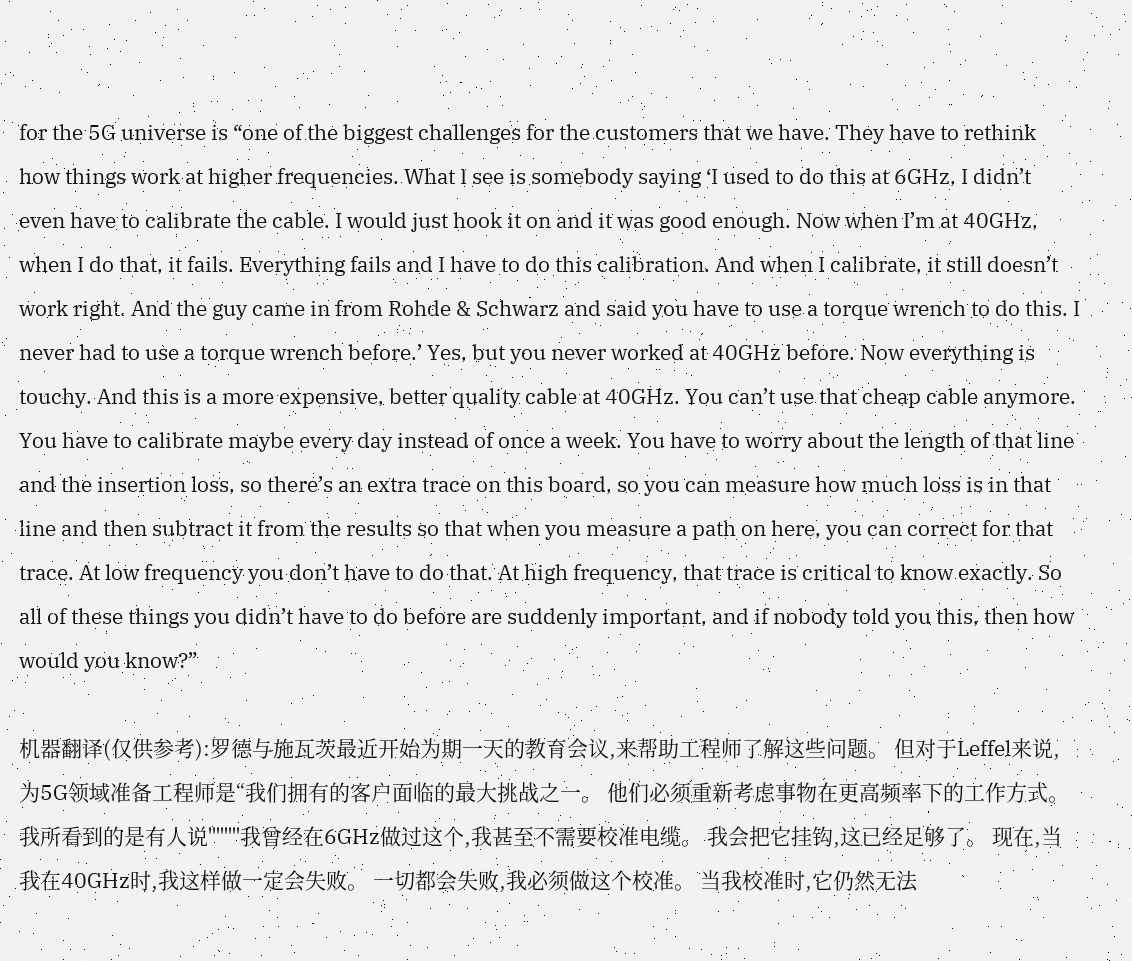for the 5G universe is “one of the biggest challenges for the customers that we have. They have to rethink how things work at higher frequencies. What I see is somebody saying ‘I used to do this at 6GHz, I didn’t even have to calibrate the cable. I would just hook it on and it was good enough. Now when I’m at 40GHz, when I do that, it fails. Everything fails and I have to do this calibration. And when I calibrate, it still doesn’t work right. And the guy came in from Rohde & Schwarz and said you have to use a torque wrench to do this. I never had to use a torque wrench before.’ Yes, but you never worked at 40GHz before. Now everything is touchy. And this is a more expensive, better quality cable at 40GHz. You can’t use that cheap cable anymore. You have to calibrate maybe every day instead of once a week. You have to worry about the length of that line and the insertion loss, so there’s an extra trace on this board, so you can measure how much loss is in that line and then subtract it from the results so that when you measure a path on here, you can correct for that trace. At low frequency you don’t have to do that. At high frequency, that trace is critical to know exactly. So all of these things you didn’t have to do before are suddenly important, and if nobody told you this, then how would you know?”

机器翻译(仅供参考):罗德与施瓦茨最近开始为期一天的教育会议,来帮助工程师了解这些问题。 但对于Leffel来说,为5G领域准备工程师是“我们拥有的客户面临的最大挑战之一。 他们必须重新考虑事物在更高频率下的工作方式。 我所看到的是有人说''''''''我曾经在6GHz做过这个,我甚至不需要校准电缆。 我会把它挂钩,这已经足够了。 现在,当我在40GHz时,我这样做一定会失败。 一切都会失败,我必须做这个校准。 当我校准时,它仍然无法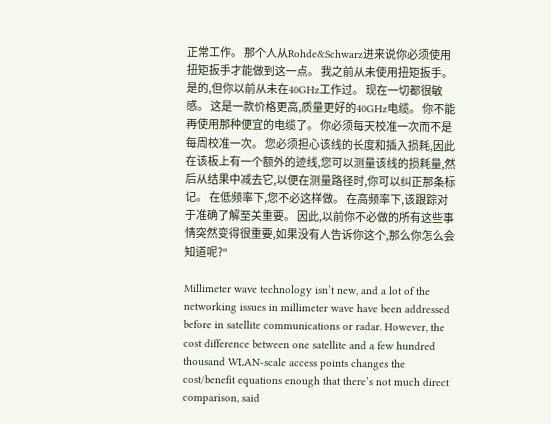正常工作。 那个人从Rohde&Schwarz进来说你必须使用扭矩扳手才能做到这一点。 我之前从未使用扭矩扳手。 是的,但你以前从未在40GHz工作过。 现在一切都很敏感。 这是一款价格更高,质量更好的40GHz电缆。 你不能再使用那种便宜的电缆了。 你必须每天校准一次而不是每周校准一次。 您必须担心该线的长度和插入损耗,因此在该板上有一个额外的迹线,您可以测量该线的损耗量,然后从结果中减去它,以便在测量路径时,你可以纠正那条标记。 在低频率下,您不必这样做。 在高频率下,该跟踪对于准确了解至关重要。 因此,以前你不必做的所有这些事情突然变得很重要,如果没有人告诉你这个,那么你怎么会知道呢?“

Millimeter wave technology isn’t new, and a lot of the networking issues in millimeter wave have been addressed before in satellite communications or radar. However, the cost difference between one satellite and a few hundred thousand WLAN-scale access points changes the cost/benefit equations enough that there’s not much direct comparison, said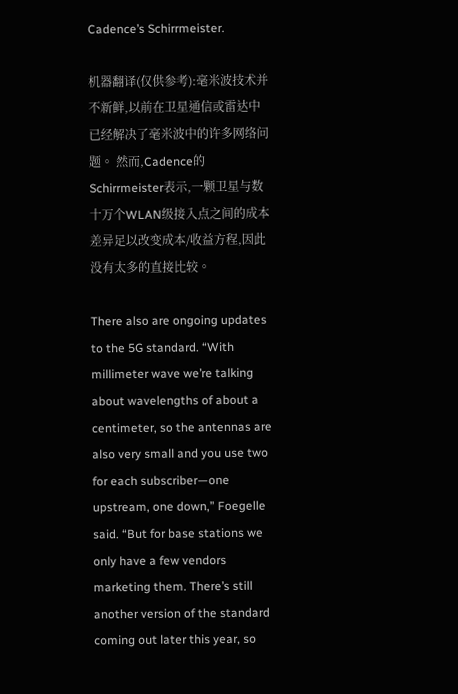Cadence’s Schirrmeister.

机器翻译(仅供参考):毫米波技术并不新鲜,以前在卫星通信或雷达中已经解决了毫米波中的许多网络问题。 然而,Cadence的Schirrmeister表示,一颗卫星与数十万个WLAN级接入点之间的成本差异足以改变成本/收益方程,因此没有太多的直接比较。

There also are ongoing updates to the 5G standard. “With millimeter wave we’re talking about wavelengths of about a centimeter, so the antennas are also very small and you use two for each subscriber—one upstream, one down,” Foegelle said. “But for base stations we only have a few vendors marketing them. There’s still another version of the standard coming out later this year, so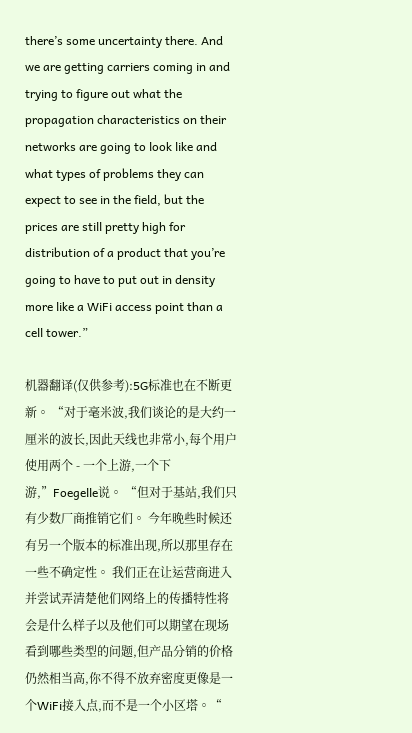there’s some uncertainty there. And we are getting carriers coming in and trying to figure out what the propagation characteristics on their networks are going to look like and what types of problems they can expect to see in the field, but the prices are still pretty high for distribution of a product that you’re going to have to put out in density more like a WiFi access point than a cell tower.”

机器翻译(仅供参考):5G标准也在不断更新。 “对于毫米波,我们谈论的是大约一厘米的波长,因此天线也非常小,每个用户使用两个 - 一个上游,一个下游,”Foegelle说。 “但对于基站,我们只有少数厂商推销它们。 今年晚些时候还有另一个版本的标准出现,所以那里存在一些不确定性。 我们正在让运营商进入并尝试弄清楚他们网络上的传播特性将会是什么样子以及他们可以期望在现场看到哪些类型的问题,但产品分销的价格仍然相当高,你不得不放弃密度更像是一个WiFi接入点,而不是一个小区塔。“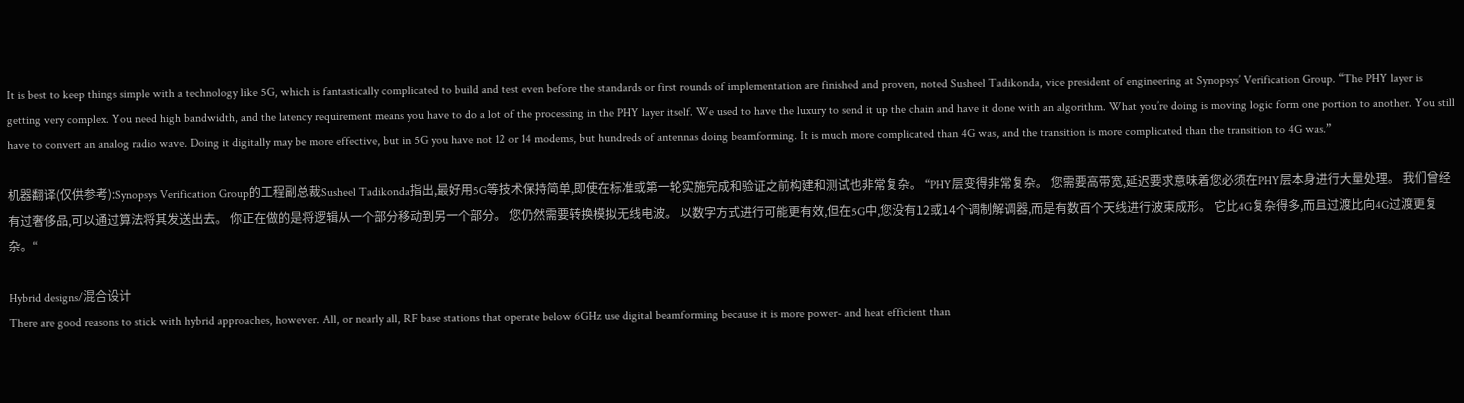It is best to keep things simple with a technology like 5G, which is fantastically complicated to build and test even before the standards or first rounds of implementation are finished and proven, noted Susheel Tadikonda, vice president of engineering at Synopsys’ Verification Group. “The PHY layer is getting very complex. You need high bandwidth, and the latency requirement means you have to do a lot of the processing in the PHY layer itself. We used to have the luxury to send it up the chain and have it done with an algorithm. What you’re doing is moving logic form one portion to another. You still have to convert an analog radio wave. Doing it digitally may be more effective, but in 5G you have not 12 or 14 modems, but hundreds of antennas doing beamforming. It is much more complicated than 4G was, and the transition is more complicated than the transition to 4G was.”

机器翻译(仅供参考):Synopsys Verification Group的工程副总裁Susheel Tadikonda指出,最好用5G等技术保持简单,即使在标准或第一轮实施完成和验证之前构建和测试也非常复杂。 “PHY层变得非常复杂。 您需要高带宽,延迟要求意味着您必须在PHY层本身进行大量处理。 我们曾经有过奢侈品,可以通过算法将其发送出去。 你正在做的是将逻辑从一个部分移动到另一个部分。 您仍然需要转换模拟无线电波。 以数字方式进行可能更有效,但在5G中,您没有12或14个调制解调器,而是有数百个天线进行波束成形。 它比4G复杂得多,而且过渡比向4G过渡更复杂。“

Hybrid designs/混合设计
There are good reasons to stick with hybrid approaches, however. All, or nearly all, RF base stations that operate below 6GHz use digital beamforming because it is more power- and heat efficient than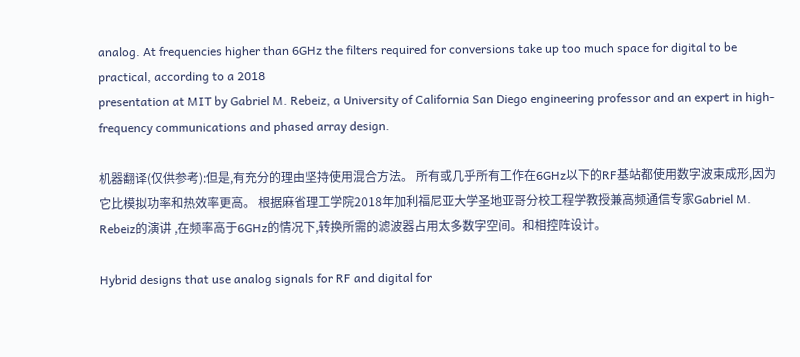analog. At frequencies higher than 6GHz the filters required for conversions take up too much space for digital to be practical, according to a 2018
presentation at MIT by Gabriel M. Rebeiz, a University of California San Diego engineering professor and an expert in high-frequency communications and phased array design.

机器翻译(仅供参考):但是,有充分的理由坚持使用混合方法。 所有或几乎所有工作在6GHz以下的RF基站都使用数字波束成形,因为它比模拟功率和热效率更高。 根据麻省理工学院2018年加利福尼亚大学圣地亚哥分校工程学教授兼高频通信专家Gabriel M. Rebeiz的演讲 ,在频率高于6GHz的情况下,转换所需的滤波器占用太多数字空间。和相控阵设计。

Hybrid designs that use analog signals for RF and digital for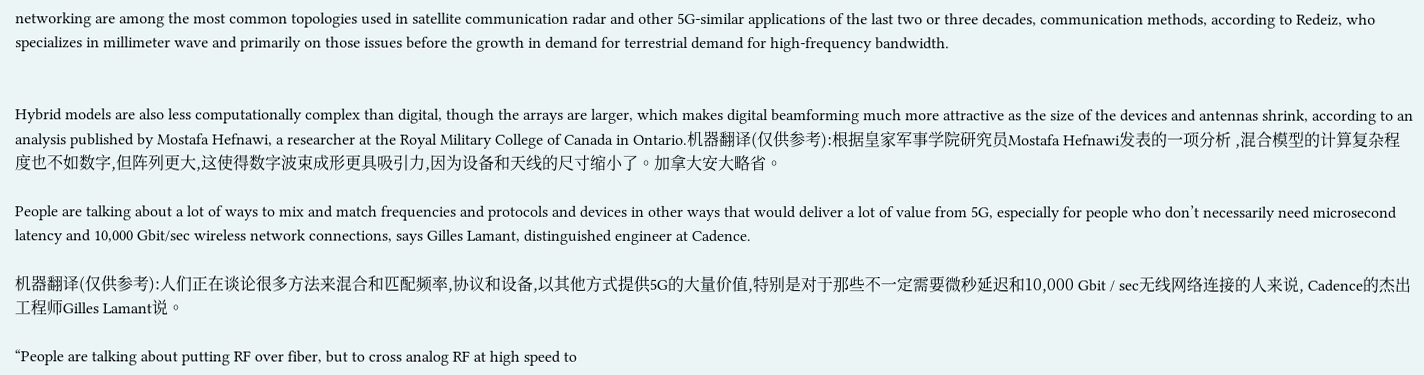networking are among the most common topologies used in satellite communication radar and other 5G-similar applications of the last two or three decades, communication methods, according to Redeiz, who specializes in millimeter wave and primarily on those issues before the growth in demand for terrestrial demand for high-frequency bandwidth.


Hybrid models are also less computationally complex than digital, though the arrays are larger, which makes digital beamforming much more attractive as the size of the devices and antennas shrink, according to an analysis published by Mostafa Hefnawi, a researcher at the Royal Military College of Canada in Ontario.机器翻译(仅供参考):根据皇家军事学院研究员Mostafa Hefnawi发表的一项分析 ,混合模型的计算复杂程度也不如数字,但阵列更大,这使得数字波束成形更具吸引力,因为设备和天线的尺寸缩小了。加拿大安大略省。

People are talking about a lot of ways to mix and match frequencies and protocols and devices in other ways that would deliver a lot of value from 5G, especially for people who don’t necessarily need microsecond latency and 10,000 Gbit/sec wireless network connections, says Gilles Lamant, distinguished engineer at Cadence.

机器翻译(仅供参考):人们正在谈论很多方法来混合和匹配频率,协议和设备,以其他方式提供5G的大量价值,特别是对于那些不一定需要微秒延迟和10,000 Gbit / sec无线网络连接的人来说, Cadence的杰出工程师Gilles Lamant说。

“People are talking about putting RF over fiber, but to cross analog RF at high speed to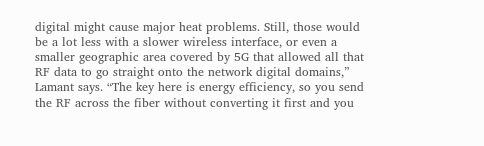digital might cause major heat problems. Still, those would be a lot less with a slower wireless interface, or even a smaller geographic area covered by 5G that allowed all that RF data to go straight onto the network digital domains,” Lamant says. “The key here is energy efficiency, so you send the RF across the fiber without converting it first and you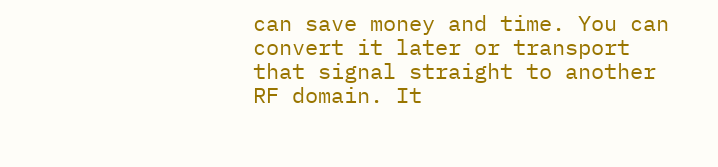can save money and time. You can convert it later or transport that signal straight to another RF domain. It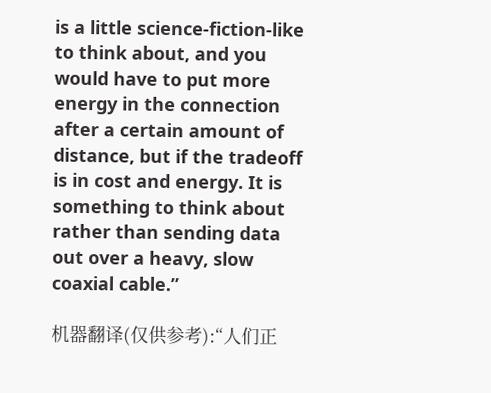is a little science-fiction-like to think about, and you would have to put more energy in the connection after a certain amount of distance, but if the tradeoff is in cost and energy. It is something to think about rather than sending data out over a heavy, slow coaxial cable.”

机器翻译(仅供参考):“人们正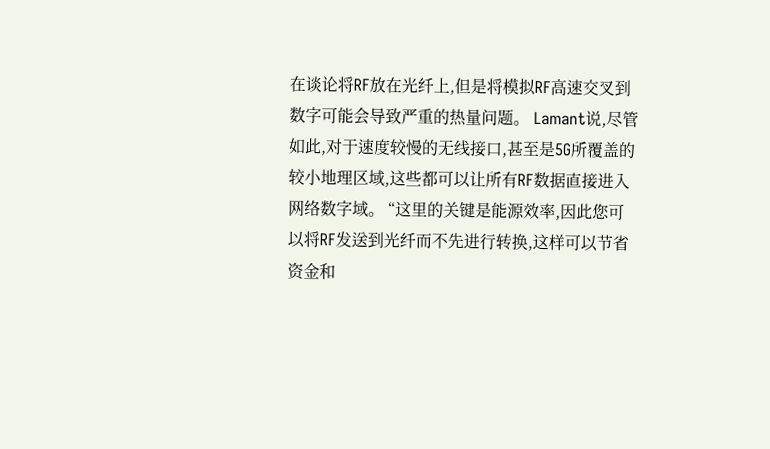在谈论将RF放在光纤上,但是将模拟RF高速交叉到数字可能会导致严重的热量问题。 Lamant说,尽管如此,对于速度较慢的无线接口,甚至是5G所覆盖的较小地理区域,这些都可以让所有RF数据直接进入网络数字域。 “这里的关键是能源效率,因此您可以将RF发送到光纤而不先进行转换,这样可以节省资金和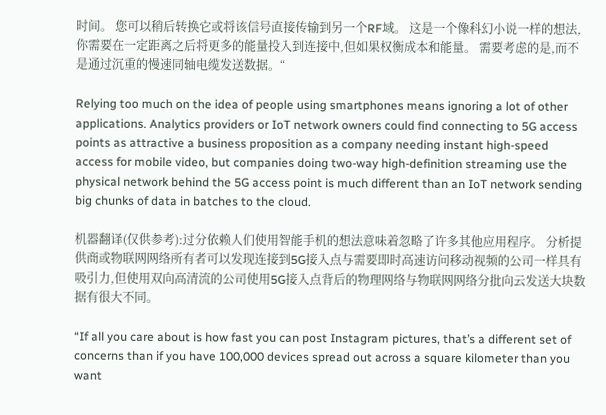时间。 您可以稍后转换它或将该信号直接传输到另一个RF域。 这是一个像科幻小说一样的想法,你需要在一定距离之后将更多的能量投入到连接中,但如果权衡成本和能量。 需要考虑的是,而不是通过沉重的慢速同轴电缆发送数据。“

Relying too much on the idea of people using smartphones means ignoring a lot of other applications. Analytics providers or IoT network owners could find connecting to 5G access points as attractive a business proposition as a company needing instant high-speed access for mobile video, but companies doing two-way high-definition streaming use the physical network behind the 5G access point is much different than an IoT network sending big chunks of data in batches to the cloud.

机器翻译(仅供参考):过分依赖人们使用智能手机的想法意味着忽略了许多其他应用程序。 分析提供商或物联网网络所有者可以发现连接到5G接入点与需要即时高速访问移动视频的公司一样具有吸引力,但使用双向高清流的公司使用5G接入点背后的物理网络与物联网网络分批向云发送大块数据有很大不同。

“If all you care about is how fast you can post Instagram pictures, that’s a different set of concerns than if you have 100,000 devices spread out across a square kilometer than you want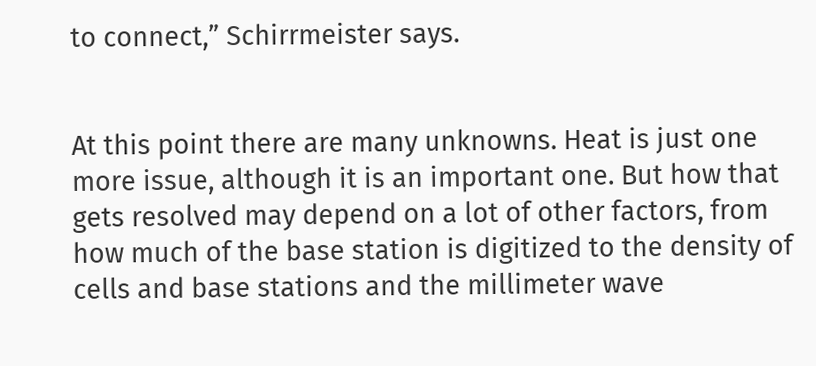to connect,” Schirrmeister says.


At this point there are many unknowns. Heat is just one more issue, although it is an important one. But how that gets resolved may depend on a lot of other factors, from how much of the base station is digitized to the density of cells and base stations and the millimeter wave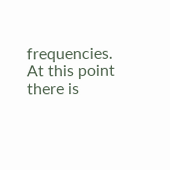frequencies. At this point there is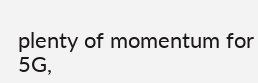plenty of momentum for 5G,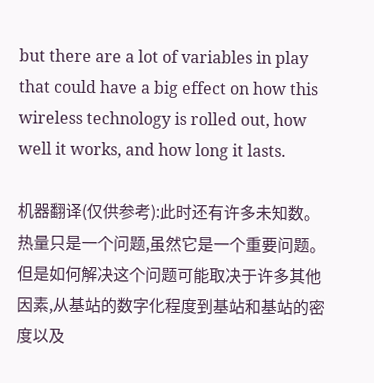but there are a lot of variables in play that could have a big effect on how this wireless technology is rolled out, how well it works, and how long it lasts.

机器翻译(仅供参考):此时还有许多未知数。 热量只是一个问题,虽然它是一个重要问题。 但是如何解决这个问题可能取决于许多其他因素,从基站的数字化程度到基站和基站的密度以及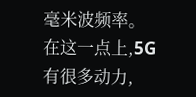毫米波频率。 在这一点上,5G有很多动力,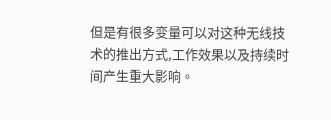但是有很多变量可以对这种无线技术的推出方式,工作效果以及持续时间产生重大影响。